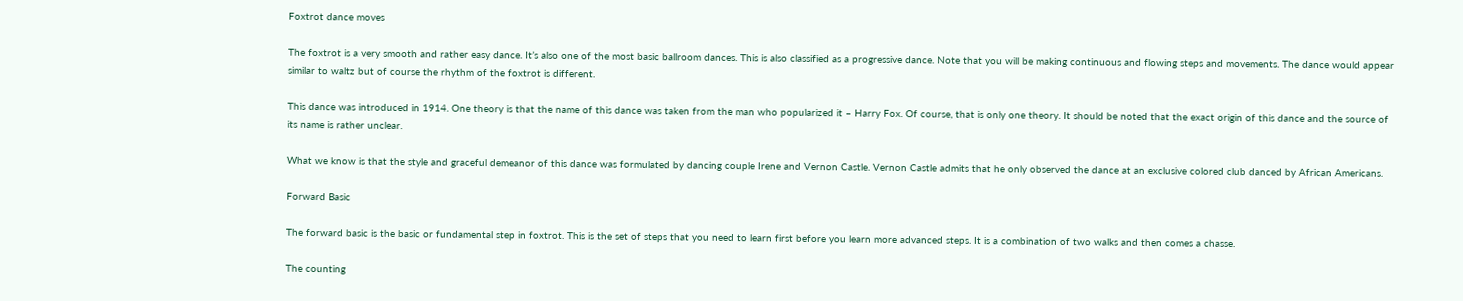Foxtrot dance moves

The foxtrot is a very smooth and rather easy dance. It’s also one of the most basic ballroom dances. This is also classified as a progressive dance. Note that you will be making continuous and flowing steps and movements. The dance would appear similar to waltz but of course the rhythm of the foxtrot is different.

This dance was introduced in 1914. One theory is that the name of this dance was taken from the man who popularized it – Harry Fox. Of course, that is only one theory. It should be noted that the exact origin of this dance and the source of its name is rather unclear.

What we know is that the style and graceful demeanor of this dance was formulated by dancing couple Irene and Vernon Castle. Vernon Castle admits that he only observed the dance at an exclusive colored club danced by African Americans.

Forward Basic

The forward basic is the basic or fundamental step in foxtrot. This is the set of steps that you need to learn first before you learn more advanced steps. It is a combination of two walks and then comes a chasse.

The counting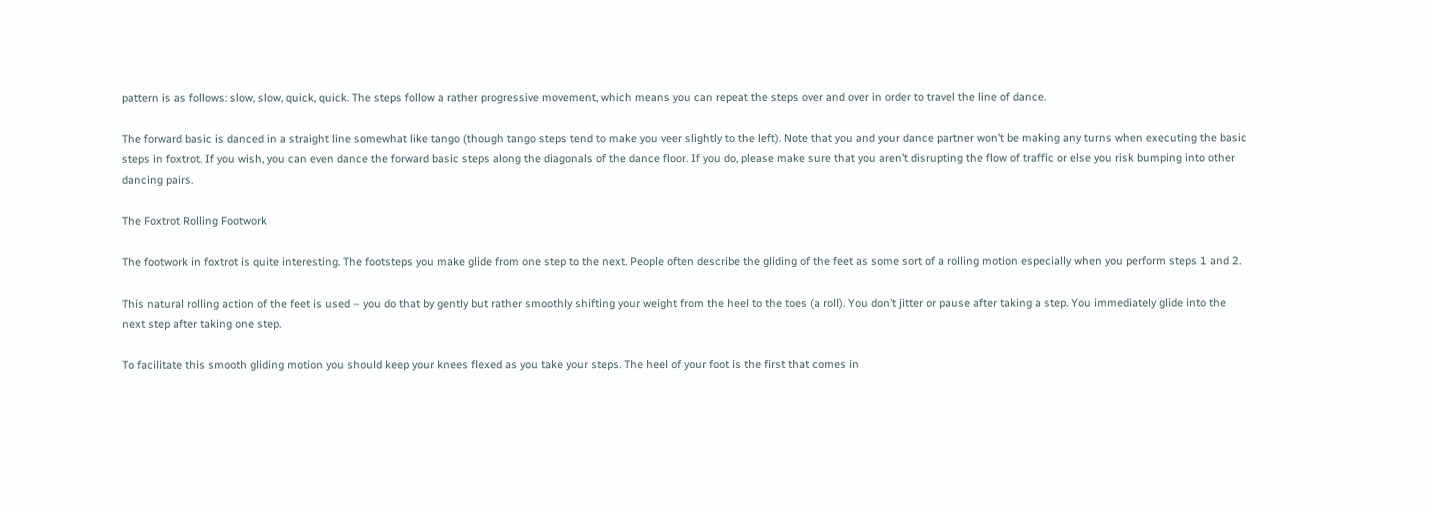pattern is as follows: slow, slow, quick, quick. The steps follow a rather progressive movement, which means you can repeat the steps over and over in order to travel the line of dance.

The forward basic is danced in a straight line somewhat like tango (though tango steps tend to make you veer slightly to the left). Note that you and your dance partner won’t be making any turns when executing the basic steps in foxtrot. If you wish, you can even dance the forward basic steps along the diagonals of the dance floor. If you do, please make sure that you aren’t disrupting the flow of traffic or else you risk bumping into other dancing pairs.

The Foxtrot Rolling Footwork

The footwork in foxtrot is quite interesting. The footsteps you make glide from one step to the next. People often describe the gliding of the feet as some sort of a rolling motion especially when you perform steps 1 and 2.

This natural rolling action of the feet is used – you do that by gently but rather smoothly shifting your weight from the heel to the toes (a roll). You don’t jitter or pause after taking a step. You immediately glide into the next step after taking one step.

To facilitate this smooth gliding motion you should keep your knees flexed as you take your steps. The heel of your foot is the first that comes in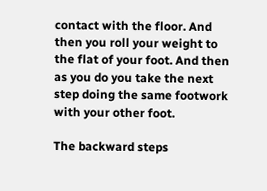contact with the floor. And then you roll your weight to the flat of your foot. And then as you do you take the next step doing the same footwork with your other foot.

The backward steps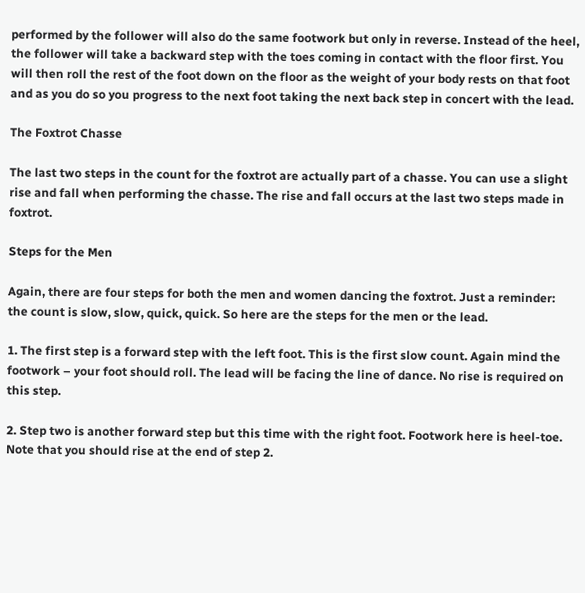performed by the follower will also do the same footwork but only in reverse. Instead of the heel, the follower will take a backward step with the toes coming in contact with the floor first. You will then roll the rest of the foot down on the floor as the weight of your body rests on that foot and as you do so you progress to the next foot taking the next back step in concert with the lead.

The Foxtrot Chasse

The last two steps in the count for the foxtrot are actually part of a chasse. You can use a slight rise and fall when performing the chasse. The rise and fall occurs at the last two steps made in foxtrot.

Steps for the Men

Again, there are four steps for both the men and women dancing the foxtrot. Just a reminder: the count is slow, slow, quick, quick. So here are the steps for the men or the lead.

1. The first step is a forward step with the left foot. This is the first slow count. Again mind the footwork – your foot should roll. The lead will be facing the line of dance. No rise is required on this step.

2. Step two is another forward step but this time with the right foot. Footwork here is heel-toe. Note that you should rise at the end of step 2.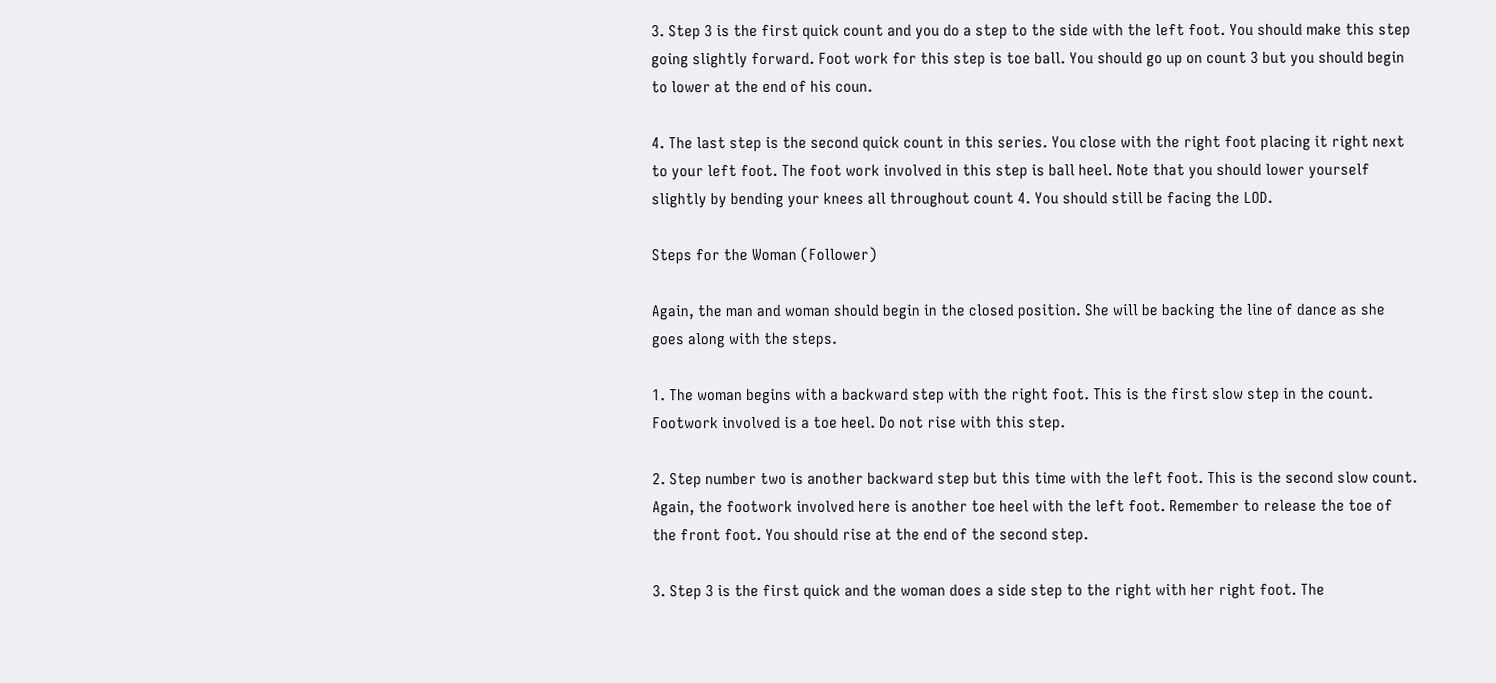3. Step 3 is the first quick count and you do a step to the side with the left foot. You should make this step going slightly forward. Foot work for this step is toe ball. You should go up on count 3 but you should begin to lower at the end of his coun.

4. The last step is the second quick count in this series. You close with the right foot placing it right next to your left foot. The foot work involved in this step is ball heel. Note that you should lower yourself slightly by bending your knees all throughout count 4. You should still be facing the LOD.

Steps for the Woman (Follower)

Again, the man and woman should begin in the closed position. She will be backing the line of dance as she goes along with the steps.

1. The woman begins with a backward step with the right foot. This is the first slow step in the count. Footwork involved is a toe heel. Do not rise with this step.

2. Step number two is another backward step but this time with the left foot. This is the second slow count. Again, the footwork involved here is another toe heel with the left foot. Remember to release the toe of the front foot. You should rise at the end of the second step.

3. Step 3 is the first quick and the woman does a side step to the right with her right foot. The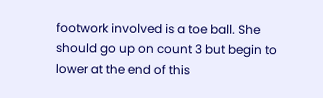footwork involved is a toe ball. She should go up on count 3 but begin to lower at the end of this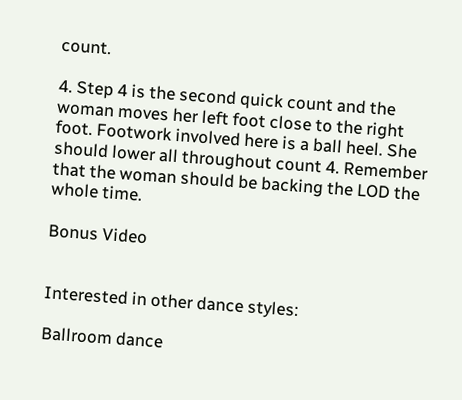count.

4. Step 4 is the second quick count and the woman moves her left foot close to the right foot. Footwork involved here is a ball heel. She should lower all throughout count 4. Remember that the woman should be backing the LOD the whole time.

Bonus Video


Interested in other dance styles:

Ballroom dance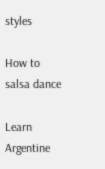styles

How to salsa dance

Learn Argentine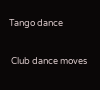Tango dance

 Club dance moves